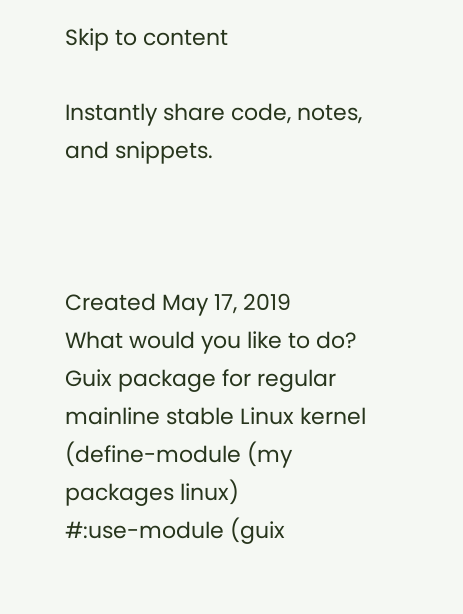Skip to content

Instantly share code, notes, and snippets.



Created May 17, 2019
What would you like to do?
Guix package for regular mainline stable Linux kernel
(define-module (my packages linux)
#:use-module (guix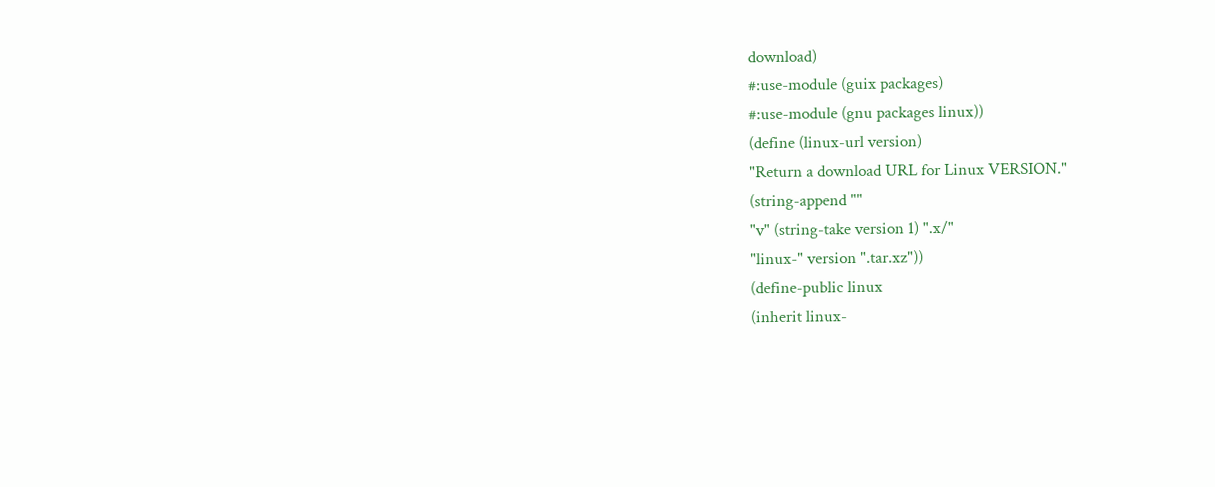download)
#:use-module (guix packages)
#:use-module (gnu packages linux))
(define (linux-url version)
"Return a download URL for Linux VERSION."
(string-append ""
"v" (string-take version 1) ".x/"
"linux-" version ".tar.xz"))
(define-public linux
(inherit linux-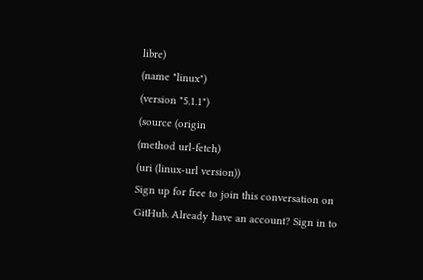libre)
(name "linux")
(version "5.1.1")
(source (origin
(method url-fetch)
(uri (linux-url version))
Sign up for free to join this conversation on GitHub. Already have an account? Sign in to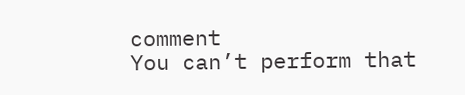comment
You can’t perform that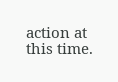action at this time.